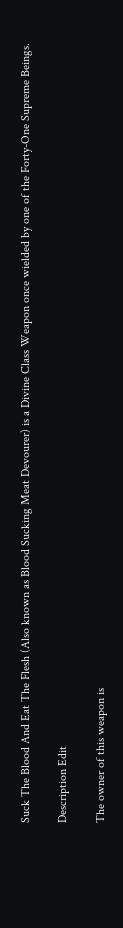Suck The Blood And Eat The Flesh (Also known as Blood Sucking Meat Devourer) is a Divine Class Weapon once wielded by one of the Forty-One Supreme Beings.

Description Edit

The owner of this weapon is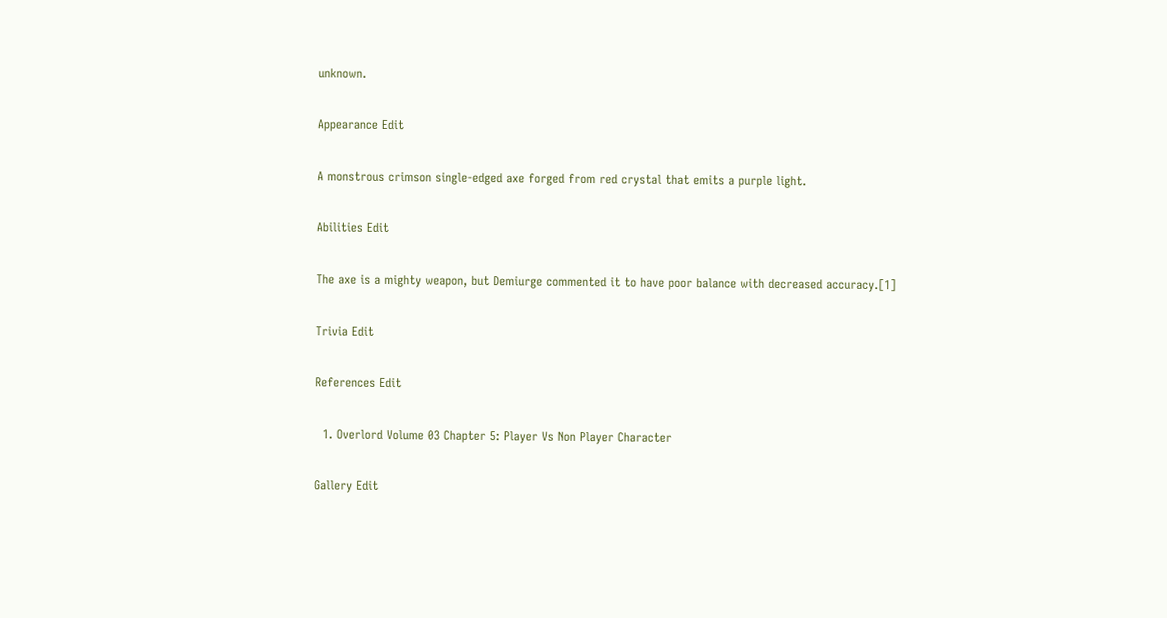unknown.

Appearance Edit

A monstrous crimson single-edged axe forged from red crystal that emits a purple light.

Abilities Edit

The axe is a mighty weapon, but Demiurge commented it to have poor balance with decreased accuracy.[1]

Trivia Edit

References Edit

  1. Overlord Volume 03 Chapter 5: Player Vs Non Player Character

Gallery Edit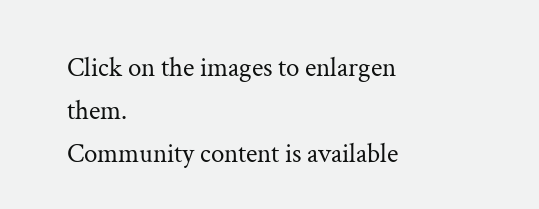Click on the images to enlargen them.
Community content is available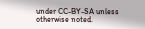under CC-BY-SA unless otherwise noted.